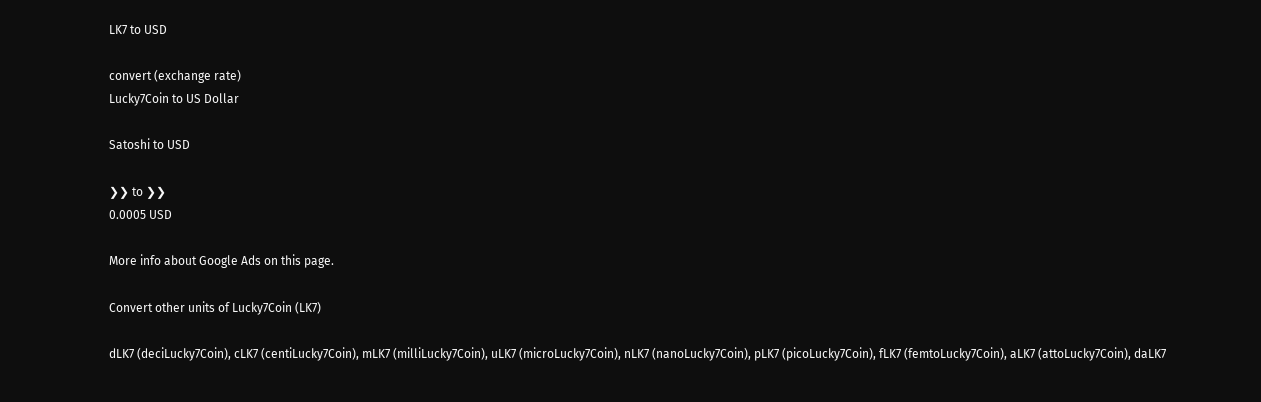LK7 to USD

convert (exchange rate)
Lucky7Coin to US Dollar

Satoshi to USD

❯❯ to ❯❯
0.0005 USD

More info about Google Ads on this page.

Convert other units of Lucky7Coin (LK7)

dLK7 (deciLucky7Coin), cLK7 (centiLucky7Coin), mLK7 (milliLucky7Coin), uLK7 (microLucky7Coin), nLK7 (nanoLucky7Coin), pLK7 (picoLucky7Coin), fLK7 (femtoLucky7Coin), aLK7 (attoLucky7Coin), daLK7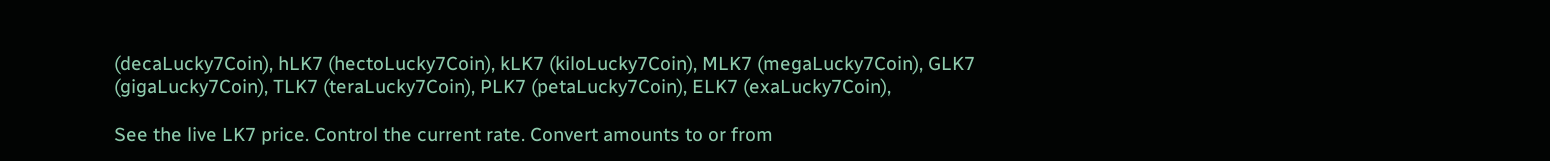(decaLucky7Coin), hLK7 (hectoLucky7Coin), kLK7 (kiloLucky7Coin), MLK7 (megaLucky7Coin), GLK7 (gigaLucky7Coin), TLK7 (teraLucky7Coin), PLK7 (petaLucky7Coin), ELK7 (exaLucky7Coin),

See the live LK7 price. Control the current rate. Convert amounts to or from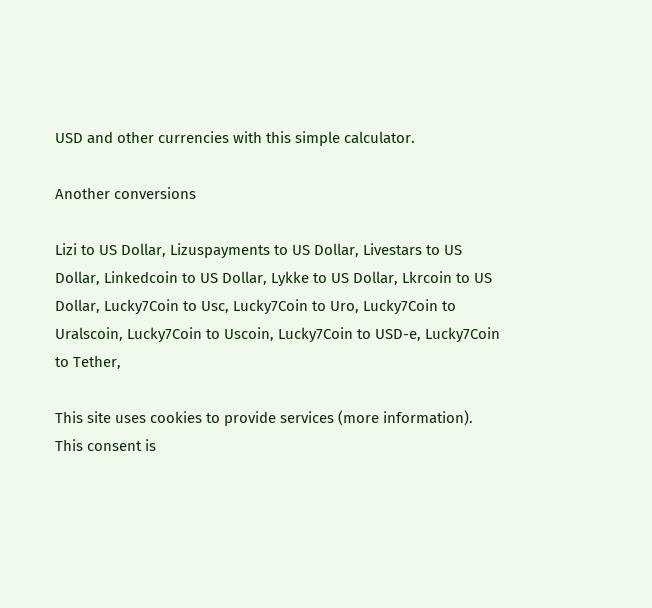USD and other currencies with this simple calculator.

Another conversions

Lizi to US Dollar, Lizuspayments to US Dollar, Livestars to US Dollar, Linkedcoin to US Dollar, Lykke to US Dollar, Lkrcoin to US Dollar, Lucky7Coin to Usc, Lucky7Coin to Uro, Lucky7Coin to Uralscoin, Lucky7Coin to Uscoin, Lucky7Coin to USD-e, Lucky7Coin to Tether,

This site uses cookies to provide services (more information). This consent is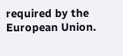required by the European Union.